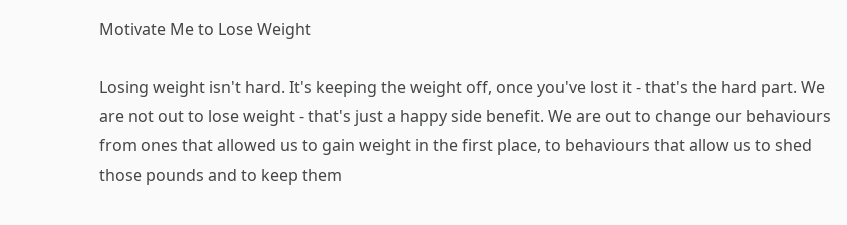Motivate Me to Lose Weight

Losing weight isn't hard. It's keeping the weight off, once you've lost it - that's the hard part. We are not out to lose weight - that's just a happy side benefit. We are out to change our behaviours from ones that allowed us to gain weight in the first place, to behaviours that allow us to shed those pounds and to keep them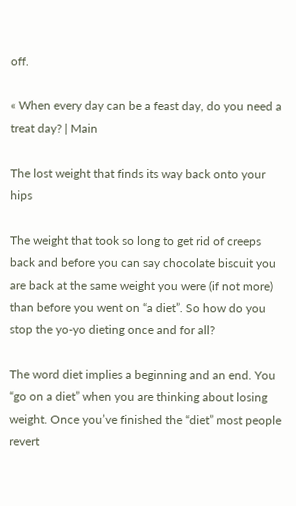off.

« When every day can be a feast day, do you need a treat day? | Main

The lost weight that finds its way back onto your hips

The weight that took so long to get rid of creeps back and before you can say chocolate biscuit you are back at the same weight you were (if not more) than before you went on “a diet”. So how do you stop the yo-yo dieting once and for all?

The word diet implies a beginning and an end. You “go on a diet” when you are thinking about losing weight. Once you’ve finished the “diet” most people revert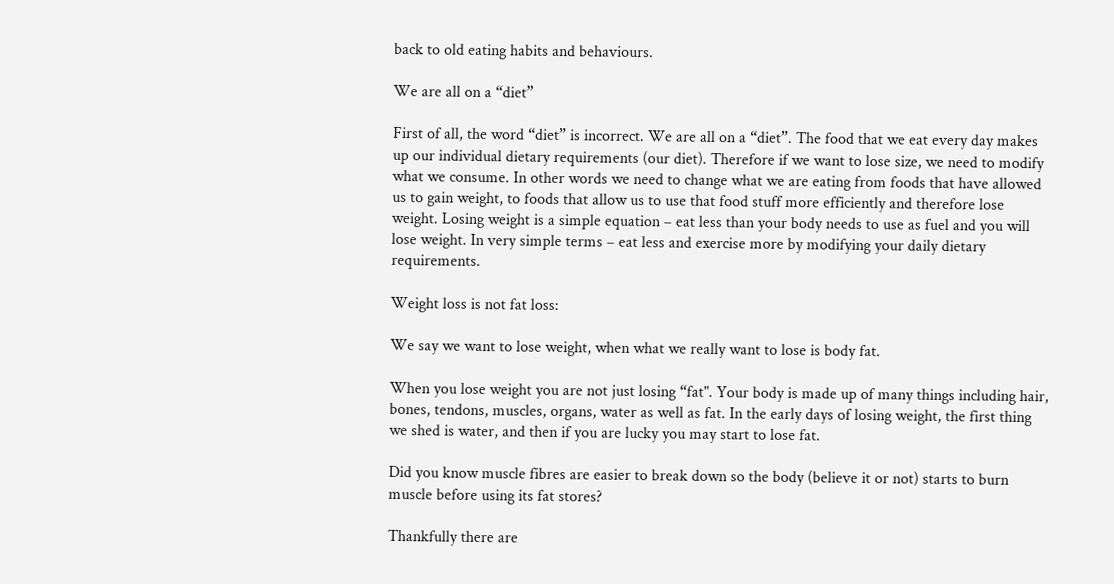back to old eating habits and behaviours.

We are all on a “diet”

First of all, the word “diet” is incorrect. We are all on a “diet”. The food that we eat every day makes up our individual dietary requirements (our diet). Therefore if we want to lose size, we need to modify what we consume. In other words we need to change what we are eating from foods that have allowed us to gain weight, to foods that allow us to use that food stuff more efficiently and therefore lose weight. Losing weight is a simple equation – eat less than your body needs to use as fuel and you will lose weight. In very simple terms – eat less and exercise more by modifying your daily dietary requirements.

Weight loss is not fat loss:

We say we want to lose weight, when what we really want to lose is body fat.

When you lose weight you are not just losing “fat". Your body is made up of many things including hair, bones, tendons, muscles, organs, water as well as fat. In the early days of losing weight, the first thing we shed is water, and then if you are lucky you may start to lose fat.

Did you know muscle fibres are easier to break down so the body (believe it or not) starts to burn muscle before using its fat stores?

Thankfully there are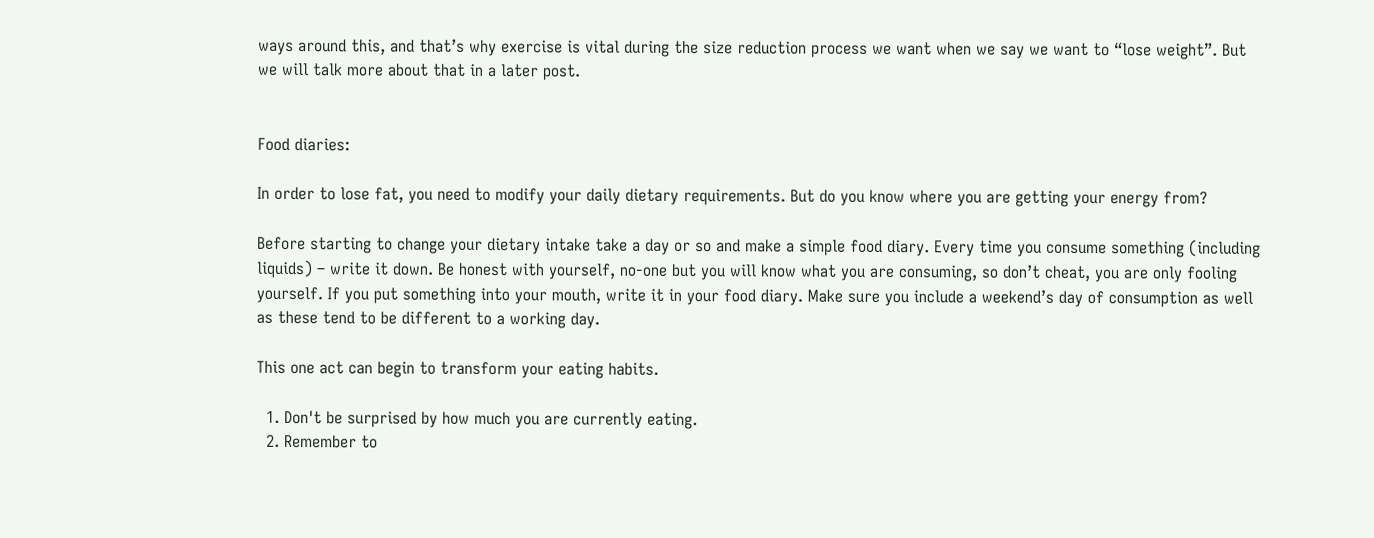ways around this, and that’s why exercise is vital during the size reduction process we want when we say we want to “lose weight”. But we will talk more about that in a later post.


Food diaries:

In order to lose fat, you need to modify your daily dietary requirements. But do you know where you are getting your energy from?

Before starting to change your dietary intake take a day or so and make a simple food diary. Every time you consume something (including liquids) – write it down. Be honest with yourself, no-one but you will know what you are consuming, so don’t cheat, you are only fooling yourself. If you put something into your mouth, write it in your food diary. Make sure you include a weekend’s day of consumption as well as these tend to be different to a working day.

This one act can begin to transform your eating habits.

  1. Don't be surprised by how much you are currently eating.
  2. Remember to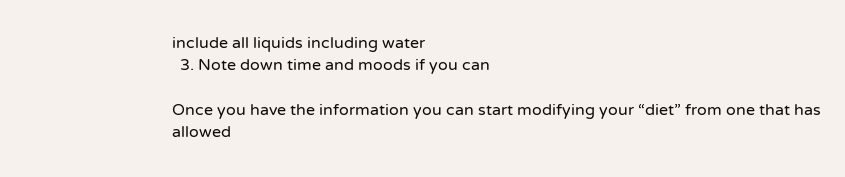include all liquids including water
  3. Note down time and moods if you can

Once you have the information you can start modifying your “diet” from one that has allowed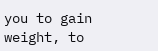you to gain weight, to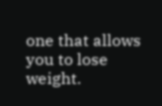one that allows you to lose weight.